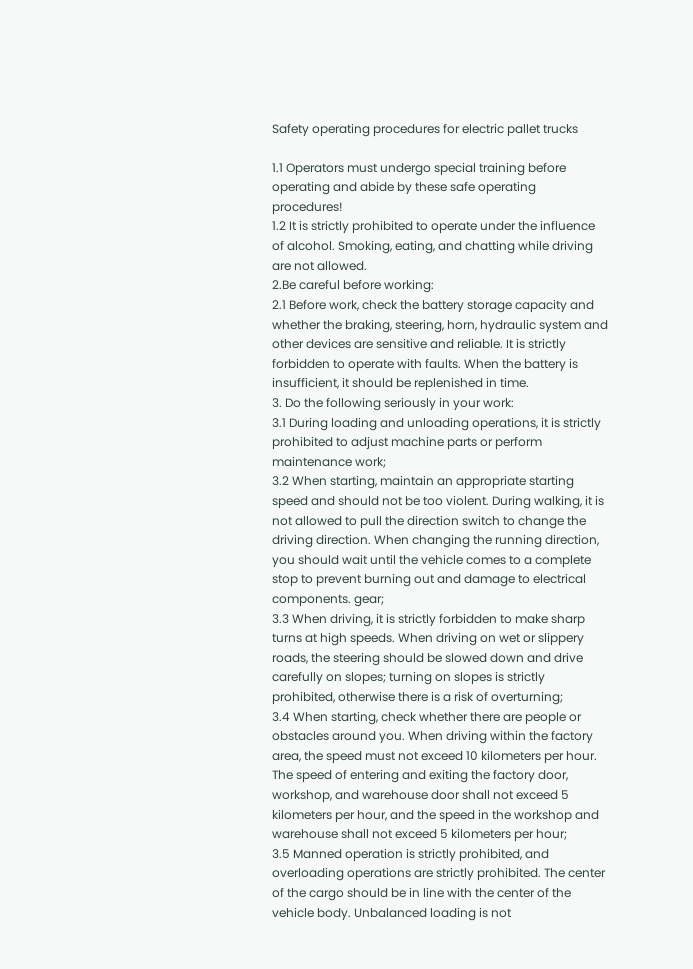Safety operating procedures for electric pallet trucks

1.1 Operators must undergo special training before operating and abide by these safe operating procedures!
1.2 It is strictly prohibited to operate under the influence of alcohol. Smoking, eating, and chatting while driving are not allowed.
2.Be careful before working:
2.1 Before work, check the battery storage capacity and whether the braking, steering, horn, hydraulic system and other devices are sensitive and reliable. It is strictly forbidden to operate with faults. When the battery is insufficient, it should be replenished in time.
3. Do the following seriously in your work:
3.1 During loading and unloading operations, it is strictly prohibited to adjust machine parts or perform maintenance work;
3.2 When starting, maintain an appropriate starting speed and should not be too violent. During walking, it is not allowed to pull the direction switch to change the driving direction. When changing the running direction, you should wait until the vehicle comes to a complete stop to prevent burning out and damage to electrical components. gear;
3.3 When driving, it is strictly forbidden to make sharp turns at high speeds. When driving on wet or slippery roads, the steering should be slowed down and drive carefully on slopes; turning on slopes is strictly prohibited, otherwise there is a risk of overturning;
3.4 When starting, check whether there are people or obstacles around you. When driving within the factory area, the speed must not exceed 10 kilometers per hour. The speed of entering and exiting the factory door, workshop, and warehouse door shall not exceed 5 kilometers per hour, and the speed in the workshop and warehouse shall not exceed 5 kilometers per hour;
3.5 Manned operation is strictly prohibited, and overloading operations are strictly prohibited. The center of the cargo should be in line with the center of the vehicle body. Unbalanced loading is not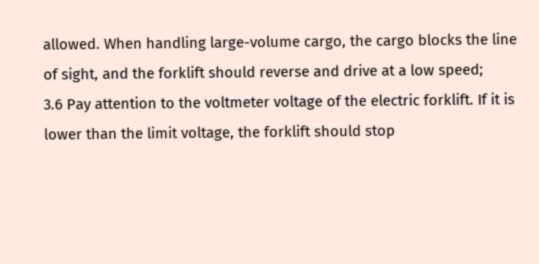allowed. When handling large-volume cargo, the cargo blocks the line of sight, and the forklift should reverse and drive at a low speed;
3.6 Pay attention to the voltmeter voltage of the electric forklift. If it is lower than the limit voltage, the forklift should stop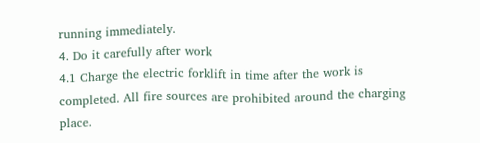running immediately.
4. Do it carefully after work
4.1 Charge the electric forklift in time after the work is completed. All fire sources are prohibited around the charging place.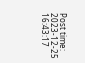Post time: 2023-12-25 16:43:17